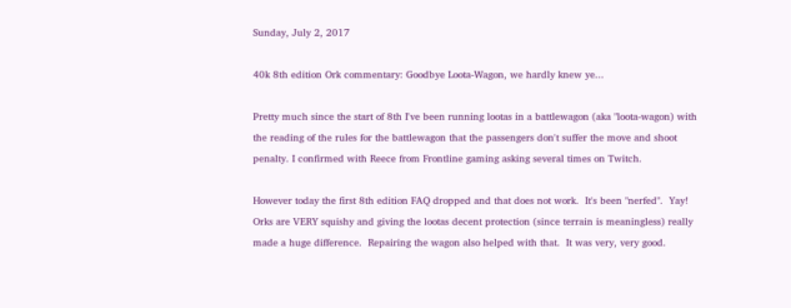Sunday, July 2, 2017

40k 8th edition Ork commentary: Goodbye Loota-Wagon, we hardly knew ye...

Pretty much since the start of 8th I've been running lootas in a battlewagon (aka "loota-wagon) with the reading of the rules for the battlewagon that the passengers don't suffer the move and shoot penalty. I confirmed with Reece from Frontline gaming asking several times on Twitch.

However today the first 8th edition FAQ dropped and that does not work.  It's been "nerfed".  Yay!  Orks are VERY squishy and giving the lootas decent protection (since terrain is meaningless) really made a huge difference.  Repairing the wagon also helped with that.  It was very, very good.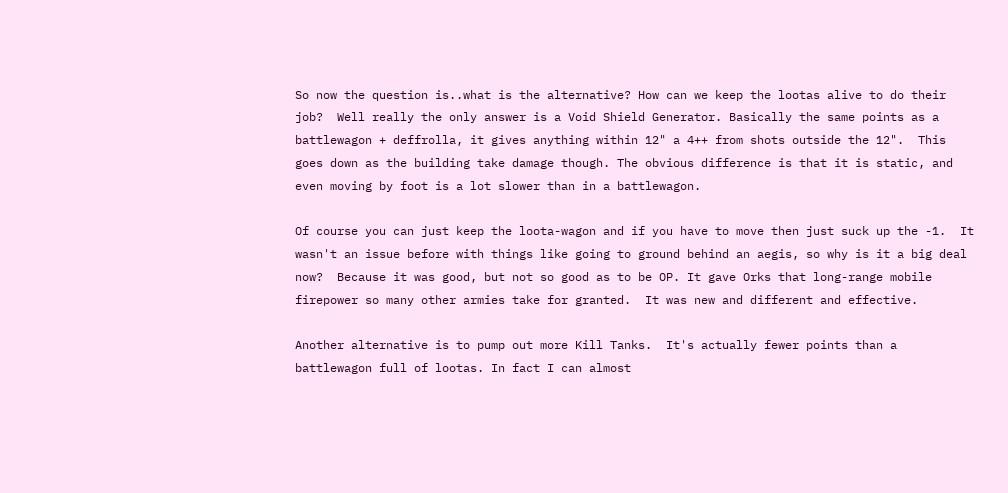So now the question is..what is the alternative? How can we keep the lootas alive to do their job?  Well really the only answer is a Void Shield Generator. Basically the same points as a battlewagon + deffrolla, it gives anything within 12" a 4++ from shots outside the 12".  This goes down as the building take damage though. The obvious difference is that it is static, and even moving by foot is a lot slower than in a battlewagon.

Of course you can just keep the loota-wagon and if you have to move then just suck up the -1.  It wasn't an issue before with things like going to ground behind an aegis, so why is it a big deal now?  Because it was good, but not so good as to be OP. It gave Orks that long-range mobile firepower so many other armies take for granted.  It was new and different and effective.

Another alternative is to pump out more Kill Tanks.  It's actually fewer points than a battlewagon full of lootas. In fact I can almost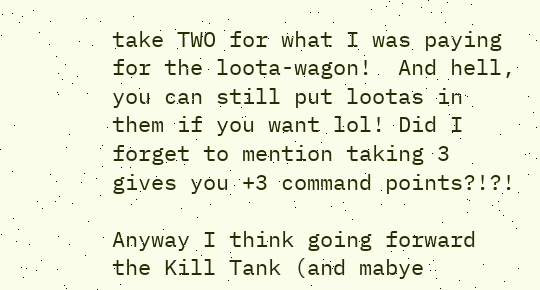take TWO for what I was paying for the loota-wagon!  And hell, you can still put lootas in them if you want lol! Did I forget to mention taking 3 gives you +3 command points?!?!

Anyway I think going forward the Kill Tank (and mabye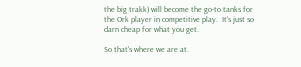the big trakk) will become the go-to tanks for the Ork player in competitive play.  It's just so darn cheap for what you get.

So that's where we are at.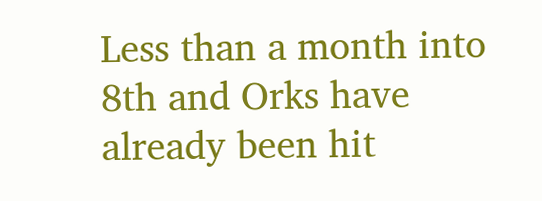Less than a month into 8th and Orks have already been hit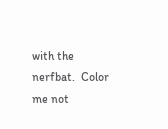with the nerfbat.  Color me not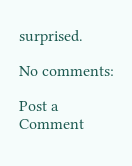surprised.

No comments:

Post a Comment